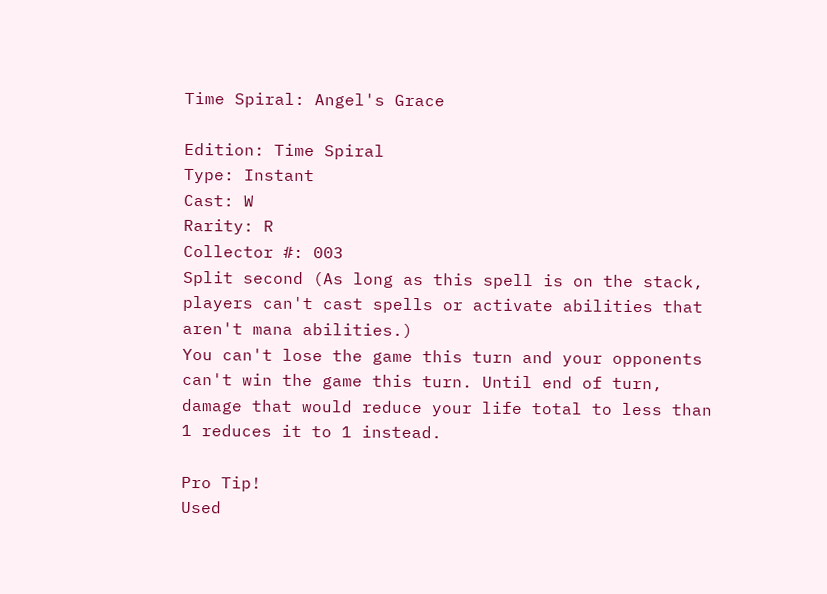Time Spiral: Angel's Grace

Edition: Time Spiral
Type: Instant
Cast: W
Rarity: R
Collector #: 003
Split second (As long as this spell is on the stack, players can't cast spells or activate abilities that aren't mana abilities.)
You can't lose the game this turn and your opponents can't win the game this turn. Until end of turn, damage that would reduce your life total to less than 1 reduces it to 1 instead.

Pro Tip!
Used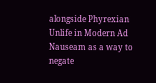alongside Phyrexian Unlife in Modern Ad Nauseam as a way to negate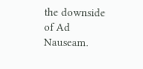the downside of Ad Nauseam.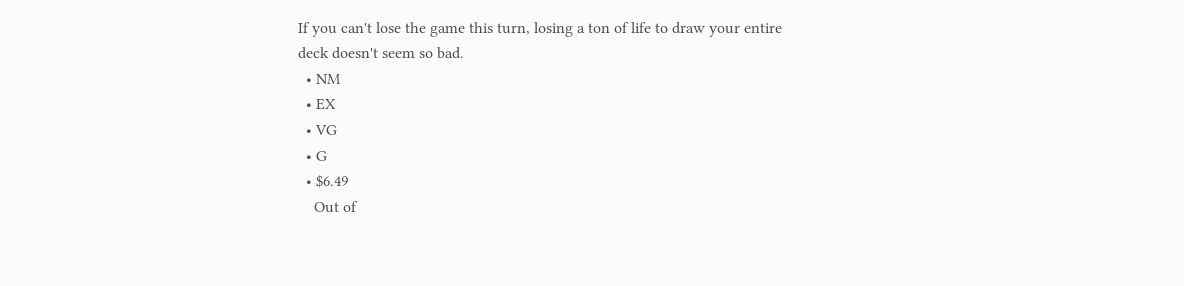If you can't lose the game this turn, losing a ton of life to draw your entire deck doesn't seem so bad.
  • NM
  • EX
  • VG
  • G
  • $6.49
    Out of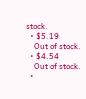stock.
  • $5.19
    Out of stock.
  • $4.54
    Out of stock.
  •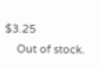$3.25
    Out of stock.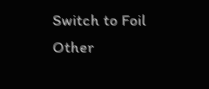Switch to Foil
Other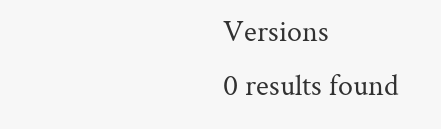Versions
0 results found